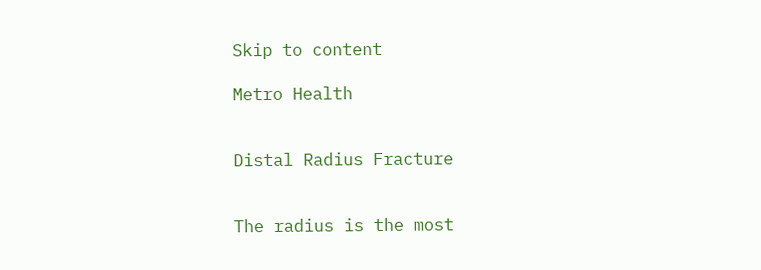Skip to content

Metro Health


Distal Radius Fracture


The radius is the most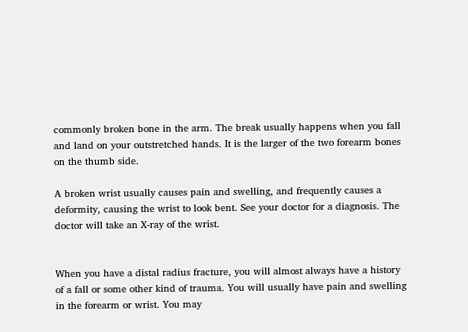commonly broken bone in the arm. The break usually happens when you fall and land on your outstretched hands. It is the larger of the two forearm bones on the thumb side.

A broken wrist usually causes pain and swelling, and frequently causes a deformity, causing the wrist to look bent. See your doctor for a diagnosis. The doctor will take an X-ray of the wrist.


When you have a distal radius fracture, you will almost always have a history of a fall or some other kind of trauma. You will usually have pain and swelling in the forearm or wrist. You may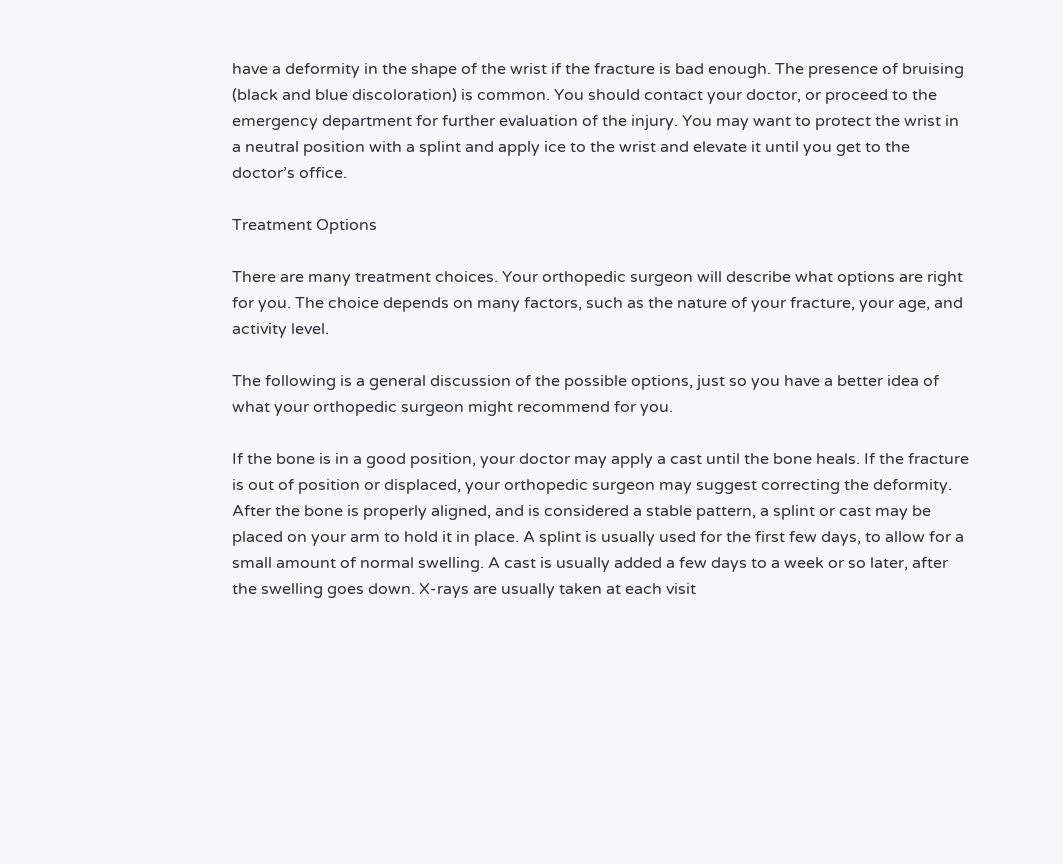have a deformity in the shape of the wrist if the fracture is bad enough. The presence of bruising (black and blue discoloration) is common. You should contact your doctor, or proceed to the emergency department for further evaluation of the injury. You may want to protect the wrist in a neutral position with a splint and apply ice to the wrist and elevate it until you get to the doctor’s office.

Treatment Options

There are many treatment choices. Your orthopedic surgeon will describe what options are right for you. The choice depends on many factors, such as the nature of your fracture, your age, and activity level.

The following is a general discussion of the possible options, just so you have a better idea of what your orthopedic surgeon might recommend for you.

If the bone is in a good position, your doctor may apply a cast until the bone heals. If the fracture is out of position or displaced, your orthopedic surgeon may suggest correcting the deformity. After the bone is properly aligned, and is considered a stable pattern, a splint or cast may be placed on your arm to hold it in place. A splint is usually used for the first few days, to allow for a small amount of normal swelling. A cast is usually added a few days to a week or so later, after the swelling goes down. X-rays are usually taken at each visit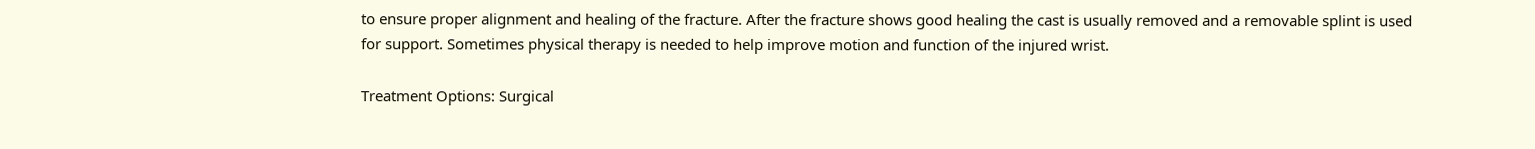to ensure proper alignment and healing of the fracture. After the fracture shows good healing the cast is usually removed and a removable splint is used for support. Sometimes physical therapy is needed to help improve motion and function of the injured wrist.

Treatment Options: Surgical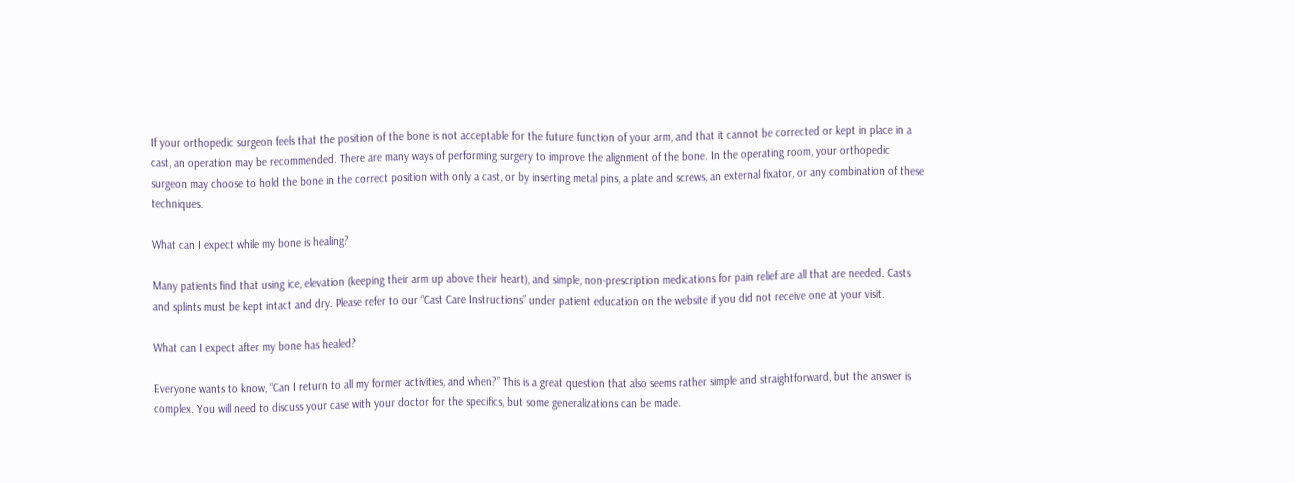If your orthopedic surgeon feels that the position of the bone is not acceptable for the future function of your arm, and that it cannot be corrected or kept in place in a cast, an operation may be recommended. There are many ways of performing surgery to improve the alignment of the bone. In the operating room, your orthopedic surgeon may choose to hold the bone in the correct position with only a cast, or by inserting metal pins, a plate and screws, an external fixator, or any combination of these techniques.

What can I expect while my bone is healing?

Many patients find that using ice, elevation (keeping their arm up above their heart), and simple, non-prescription medications for pain relief are all that are needed. Casts and splints must be kept intact and dry. Please refer to our “Cast Care Instructions” under patient education on the website if you did not receive one at your visit.

What can I expect after my bone has healed?

Everyone wants to know, “Can I return to all my former activities, and when?” This is a great question that also seems rather simple and straightforward, but the answer is complex. You will need to discuss your case with your doctor for the specifics, but some generalizations can be made.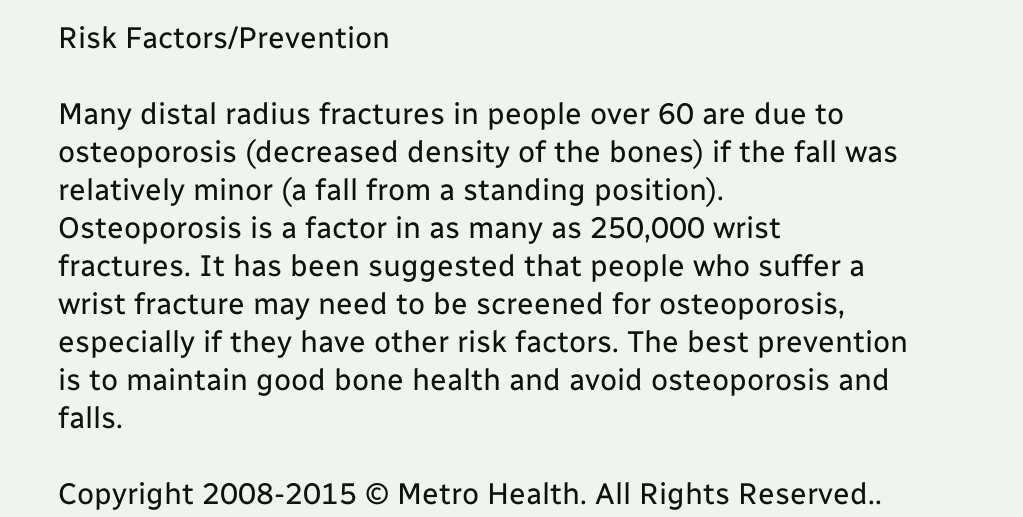Risk Factors/Prevention

Many distal radius fractures in people over 60 are due to osteoporosis (decreased density of the bones) if the fall was relatively minor (a fall from a standing position). Osteoporosis is a factor in as many as 250,000 wrist fractures. It has been suggested that people who suffer a wrist fracture may need to be screened for osteoporosis, especially if they have other risk factors. The best prevention is to maintain good bone health and avoid osteoporosis and falls.

Copyright 2008-2015 © Metro Health. All Rights Reserved..